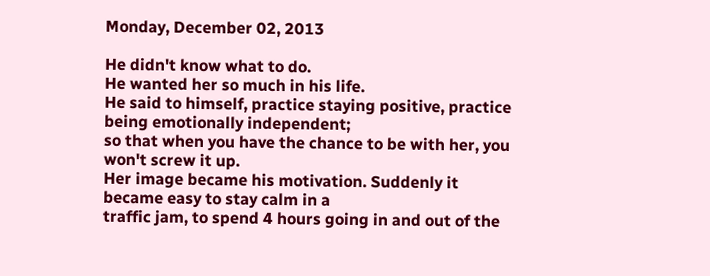Monday, December 02, 2013

He didn't know what to do.
He wanted her so much in his life.
He said to himself, practice staying positive, practice being emotionally independent;
so that when you have the chance to be with her, you won't screw it up.
Her image became his motivation. Suddenly it became easy to stay calm in a
traffic jam, to spend 4 hours going in and out of the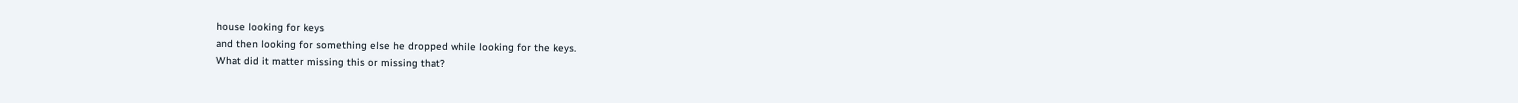house looking for keys
and then looking for something else he dropped while looking for the keys.
What did it matter missing this or missing that?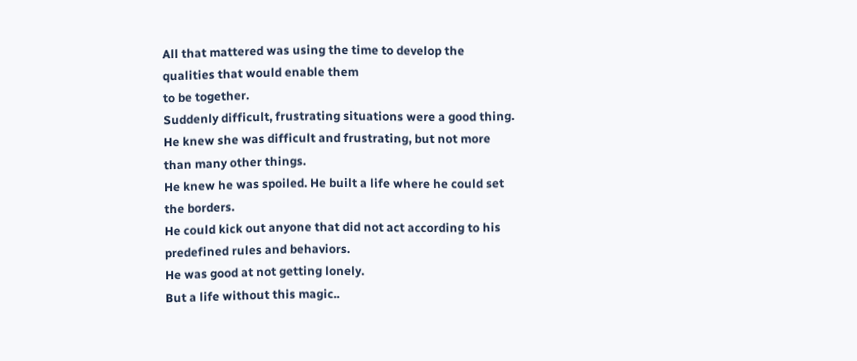All that mattered was using the time to develop the qualities that would enable them
to be together.
Suddenly difficult, frustrating situations were a good thing.
He knew she was difficult and frustrating, but not more than many other things.
He knew he was spoiled. He built a life where he could set the borders.
He could kick out anyone that did not act according to his predefined rules and behaviors.
He was good at not getting lonely.
But a life without this magic..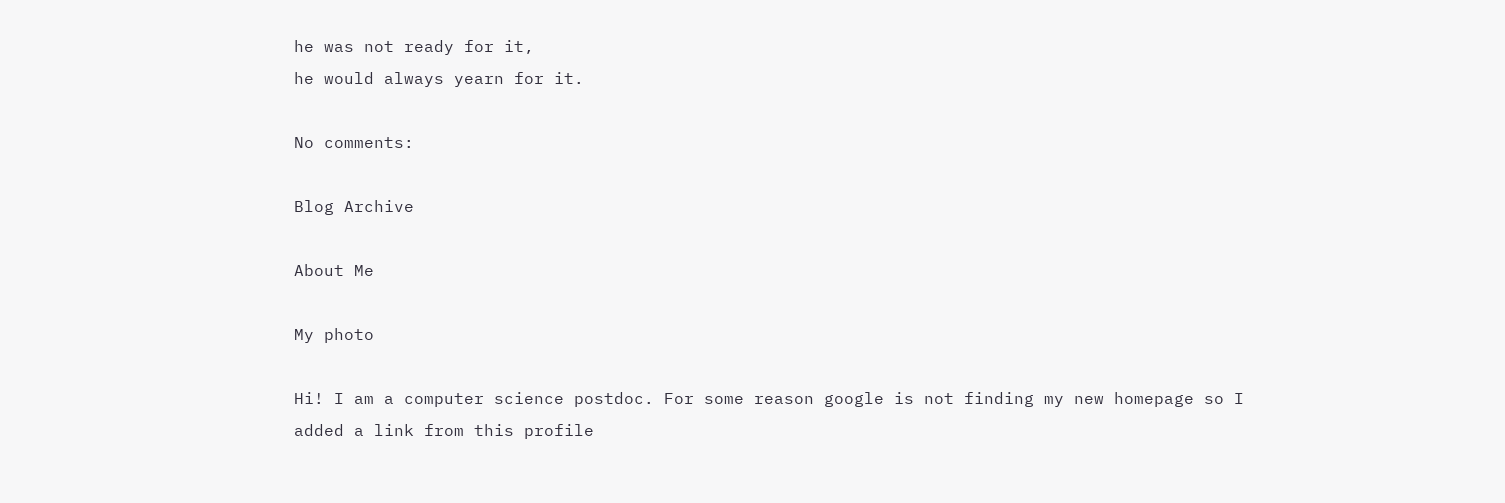he was not ready for it,
he would always yearn for it.

No comments:

Blog Archive

About Me

My photo

Hi! I am a computer science postdoc. For some reason google is not finding my new homepage so I added a link from this profile